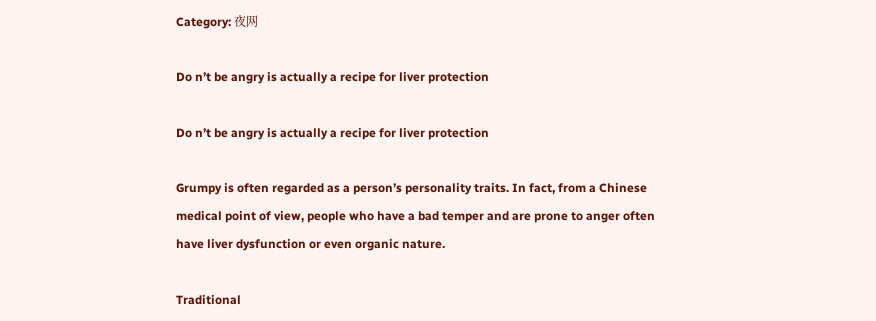Category: 夜网

Do n’t be angry is actually a recipe for liver protection

Do n’t be angry is actually a recipe for liver protection

Grumpy is often regarded as a person’s personality traits. In fact, from a Chinese medical point of view, people who have a bad temper and are prone to anger often have liver dysfunction or even organic nature.

Traditional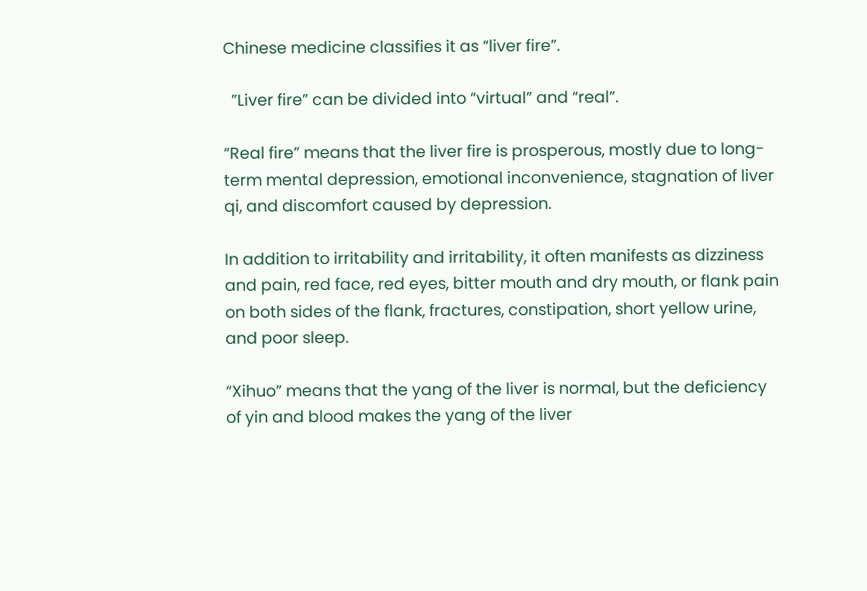Chinese medicine classifies it as “liver fire”.

  ”Liver fire” can be divided into “virtual” and “real”.

“Real fire” means that the liver fire is prosperous, mostly due to long-term mental depression, emotional inconvenience, stagnation of liver qi, and discomfort caused by depression.

In addition to irritability and irritability, it often manifests as dizziness and pain, red face, red eyes, bitter mouth and dry mouth, or flank pain on both sides of the flank, fractures, constipation, short yellow urine, and poor sleep.

“Xihuo” means that the yang of the liver is normal, but the deficiency of yin and blood makes the yang of the liver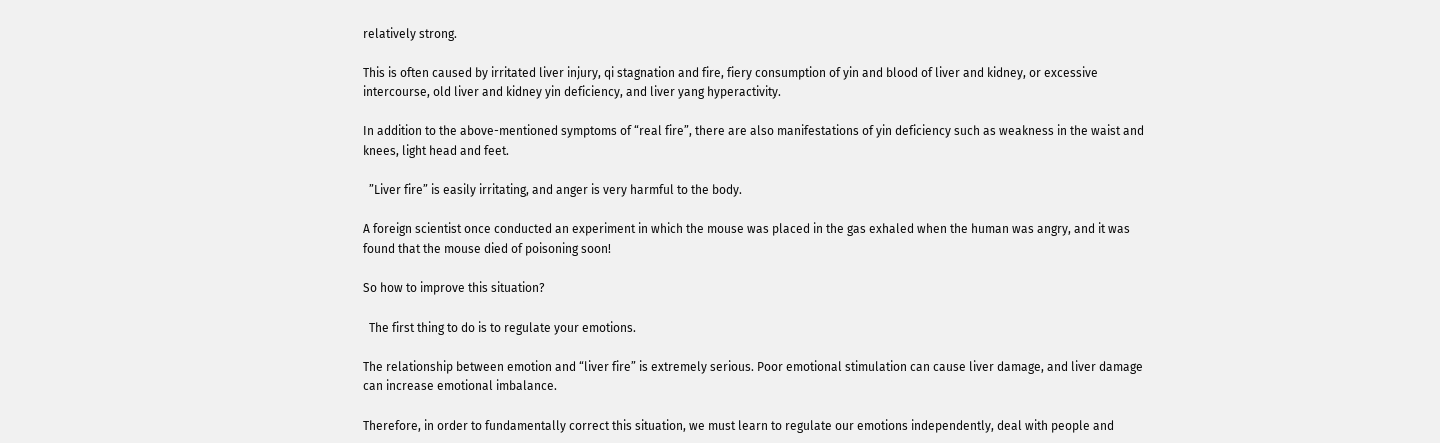relatively strong.

This is often caused by irritated liver injury, qi stagnation and fire, fiery consumption of yin and blood of liver and kidney, or excessive intercourse, old liver and kidney yin deficiency, and liver yang hyperactivity.

In addition to the above-mentioned symptoms of “real fire”, there are also manifestations of yin deficiency such as weakness in the waist and knees, light head and feet.

  ”Liver fire” is easily irritating, and anger is very harmful to the body.

A foreign scientist once conducted an experiment in which the mouse was placed in the gas exhaled when the human was angry, and it was found that the mouse died of poisoning soon!

So how to improve this situation?

  The first thing to do is to regulate your emotions.

The relationship between emotion and “liver fire” is extremely serious. Poor emotional stimulation can cause liver damage, and liver damage can increase emotional imbalance.

Therefore, in order to fundamentally correct this situation, we must learn to regulate our emotions independently, deal with people and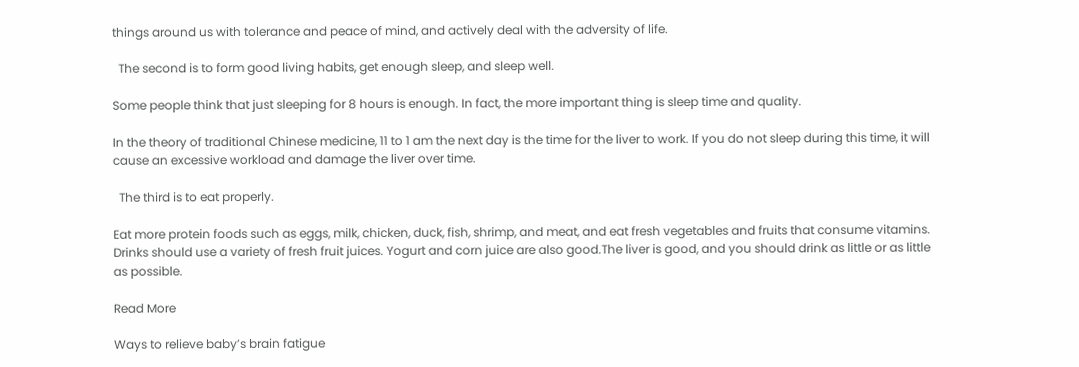things around us with tolerance and peace of mind, and actively deal with the adversity of life.

  The second is to form good living habits, get enough sleep, and sleep well.

Some people think that just sleeping for 8 hours is enough. In fact, the more important thing is sleep time and quality.

In the theory of traditional Chinese medicine, 11 to 1 am the next day is the time for the liver to work. If you do not sleep during this time, it will cause an excessive workload and damage the liver over time.

  The third is to eat properly.

Eat more protein foods such as eggs, milk, chicken, duck, fish, shrimp, and meat, and eat fresh vegetables and fruits that consume vitamins. Drinks should use a variety of fresh fruit juices. Yogurt and corn juice are also good.The liver is good, and you should drink as little or as little as possible.

Read More

Ways to relieve baby’s brain fatigue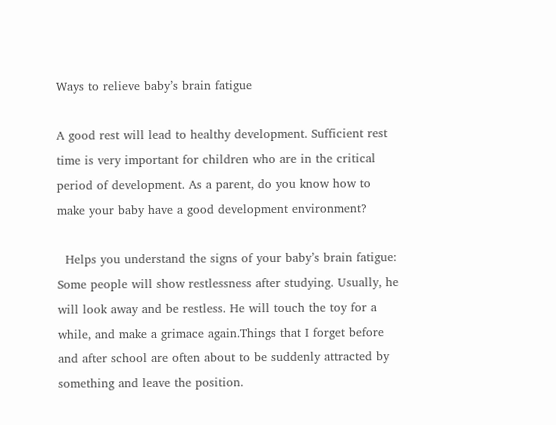Ways to relieve baby’s brain fatigue

A good rest will lead to healthy development. Sufficient rest time is very important for children who are in the critical period of development. As a parent, do you know how to make your baby have a good development environment?

  Helps you understand the signs of your baby’s brain fatigue: Some people will show restlessness after studying. Usually, he will look away and be restless. He will touch the toy for a while, and make a grimace again.Things that I forget before and after school are often about to be suddenly attracted by something and leave the position.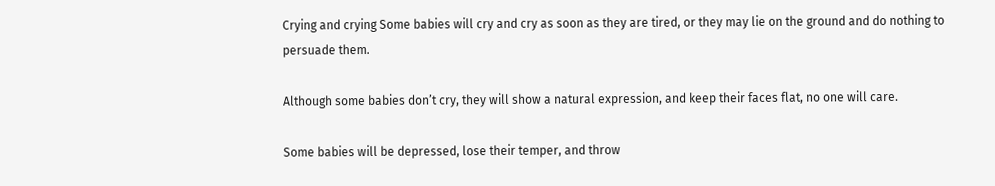Crying and crying Some babies will cry and cry as soon as they are tired, or they may lie on the ground and do nothing to persuade them.

Although some babies don’t cry, they will show a natural expression, and keep their faces flat, no one will care.

Some babies will be depressed, lose their temper, and throw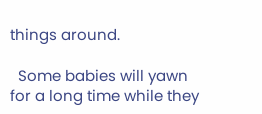things around.

  Some babies will yawn for a long time while they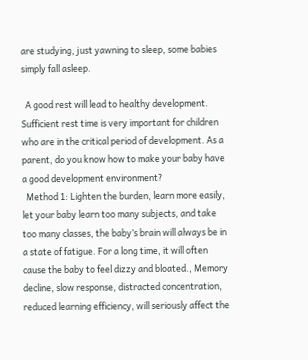are studying, just yawning to sleep, some babies simply fall asleep.

  A good rest will lead to healthy development. Sufficient rest time is very important for children who are in the critical period of development. As a parent, do you know how to make your baby have a good development environment?
  Method 1: Lighten the burden, learn more easily, let your baby learn too many subjects, and take too many classes, the baby’s brain will always be in a state of fatigue. For a long time, it will often cause the baby to feel dizzy and bloated., Memory decline, slow response, distracted concentration, reduced learning efficiency, will seriously affect the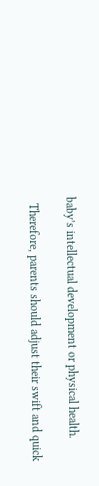baby’s intellectual development or physical health.

  Therefore, parents should adjust their swift and quick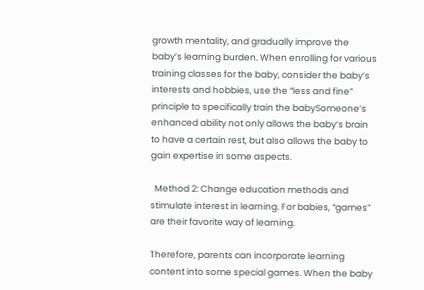growth mentality, and gradually improve the baby’s learning burden. When enrolling for various training classes for the baby, consider the baby’s interests and hobbies, use the “less and fine” principle to specifically train the babySomeone’s enhanced ability not only allows the baby’s brain to have a certain rest, but also allows the baby to gain expertise in some aspects.

  Method 2: Change education methods and stimulate interest in learning. For babies, “games” are their favorite way of learning.

Therefore, parents can incorporate learning content into some special games. When the baby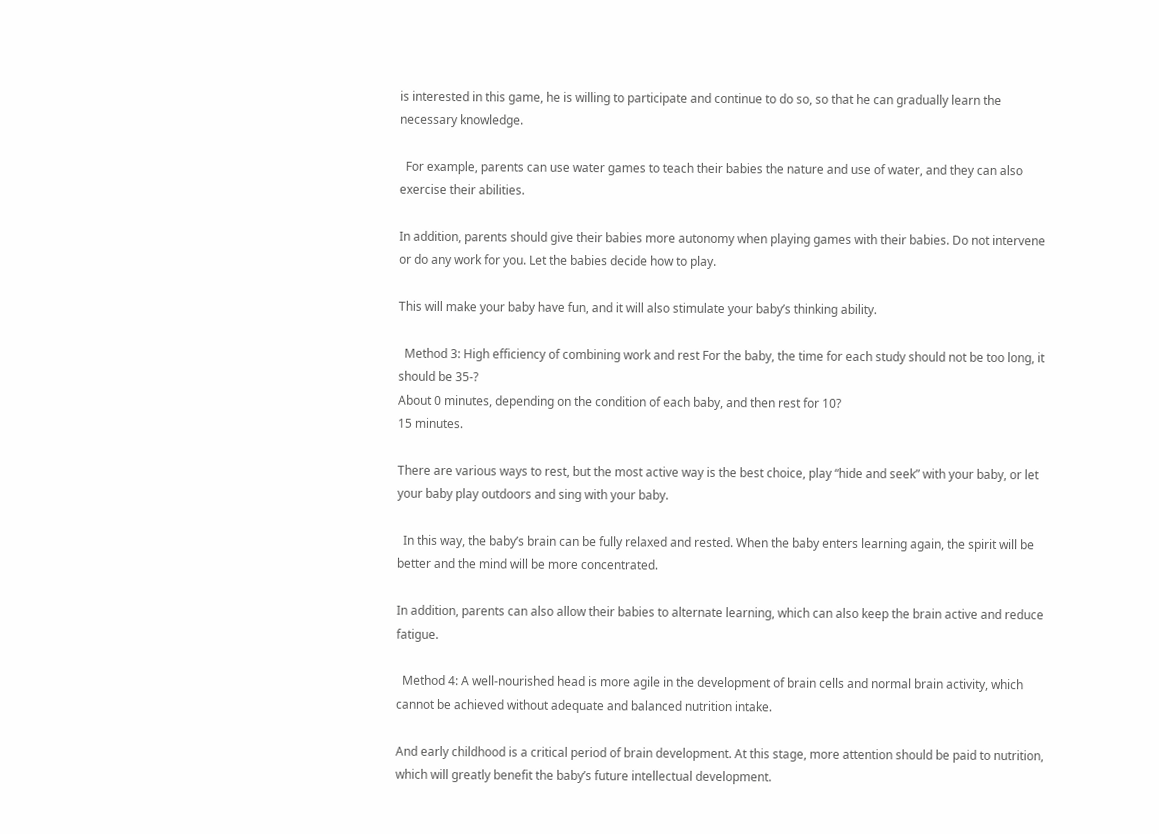is interested in this game, he is willing to participate and continue to do so, so that he can gradually learn the necessary knowledge.

  For example, parents can use water games to teach their babies the nature and use of water, and they can also exercise their abilities.

In addition, parents should give their babies more autonomy when playing games with their babies. Do not intervene or do any work for you. Let the babies decide how to play.

This will make your baby have fun, and it will also stimulate your baby’s thinking ability.

  Method 3: High efficiency of combining work and rest For the baby, the time for each study should not be too long, it should be 35-?
About 0 minutes, depending on the condition of each baby, and then rest for 10?
15 minutes.

There are various ways to rest, but the most active way is the best choice, play “hide and seek” with your baby, or let your baby play outdoors and sing with your baby.

  In this way, the baby’s brain can be fully relaxed and rested. When the baby enters learning again, the spirit will be better and the mind will be more concentrated.

In addition, parents can also allow their babies to alternate learning, which can also keep the brain active and reduce fatigue.

  Method 4: A well-nourished head is more agile in the development of brain cells and normal brain activity, which cannot be achieved without adequate and balanced nutrition intake.

And early childhood is a critical period of brain development. At this stage, more attention should be paid to nutrition, which will greatly benefit the baby’s future intellectual development.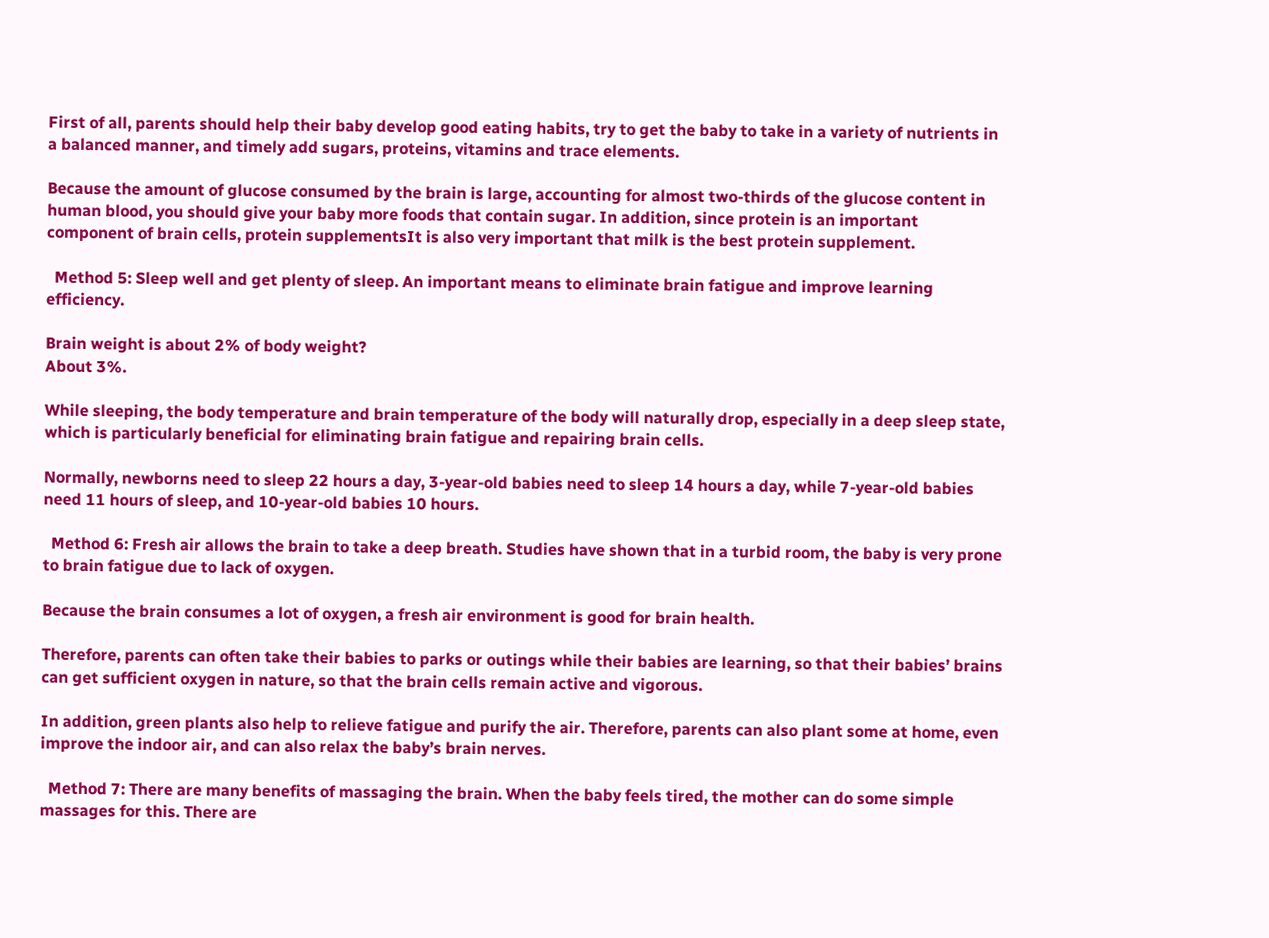First of all, parents should help their baby develop good eating habits, try to get the baby to take in a variety of nutrients in a balanced manner, and timely add sugars, proteins, vitamins and trace elements.

Because the amount of glucose consumed by the brain is large, accounting for almost two-thirds of the glucose content in human blood, you should give your baby more foods that contain sugar. In addition, since protein is an important component of brain cells, protein supplementsIt is also very important that milk is the best protein supplement.

  Method 5: Sleep well and get plenty of sleep. An important means to eliminate brain fatigue and improve learning efficiency.

Brain weight is about 2% of body weight?
About 3%.

While sleeping, the body temperature and brain temperature of the body will naturally drop, especially in a deep sleep state, which is particularly beneficial for eliminating brain fatigue and repairing brain cells.

Normally, newborns need to sleep 22 hours a day, 3-year-old babies need to sleep 14 hours a day, while 7-year-old babies need 11 hours of sleep, and 10-year-old babies 10 hours.

  Method 6: Fresh air allows the brain to take a deep breath. Studies have shown that in a turbid room, the baby is very prone to brain fatigue due to lack of oxygen.

Because the brain consumes a lot of oxygen, a fresh air environment is good for brain health.

Therefore, parents can often take their babies to parks or outings while their babies are learning, so that their babies’ brains can get sufficient oxygen in nature, so that the brain cells remain active and vigorous.

In addition, green plants also help to relieve fatigue and purify the air. Therefore, parents can also plant some at home, even improve the indoor air, and can also relax the baby’s brain nerves.

  Method 7: There are many benefits of massaging the brain. When the baby feels tired, the mother can do some simple massages for this. There are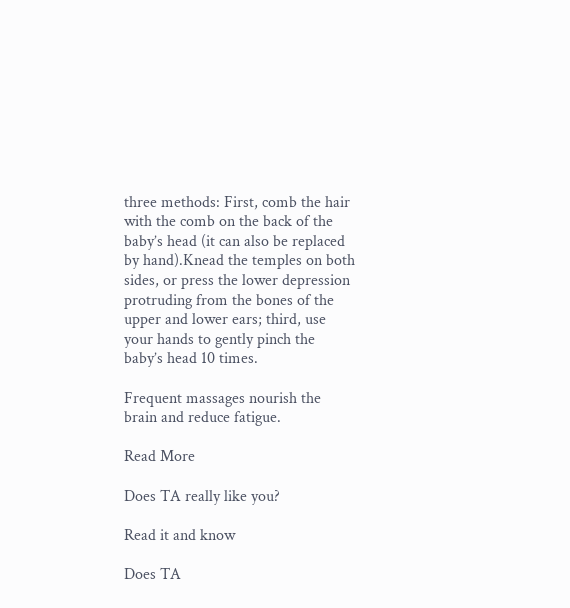three methods: First, comb the hair with the comb on the back of the baby’s head (it can also be replaced by hand).Knead the temples on both sides, or press the lower depression protruding from the bones of the upper and lower ears; third, use your hands to gently pinch the baby’s head 10 times.

Frequent massages nourish the brain and reduce fatigue.

Read More

Does TA really like you?

Read it and know

Does TA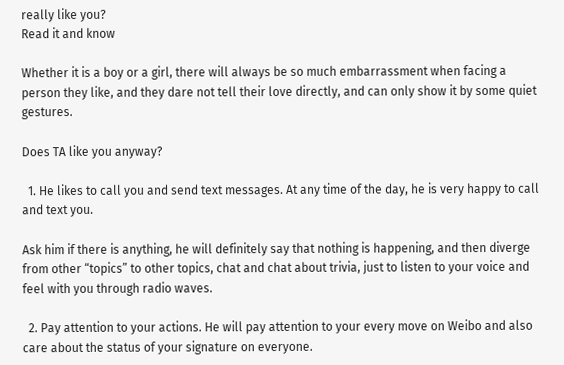really like you?
Read it and know

Whether it is a boy or a girl, there will always be so much embarrassment when facing a person they like, and they dare not tell their love directly, and can only show it by some quiet gestures.

Does TA like you anyway?

  1. He likes to call you and send text messages. At any time of the day, he is very happy to call and text you.

Ask him if there is anything, he will definitely say that nothing is happening, and then diverge from other “topics” to other topics, chat and chat about trivia, just to listen to your voice and feel with you through radio waves.

  2. Pay attention to your actions. He will pay attention to your every move on Weibo and also care about the status of your signature on everyone.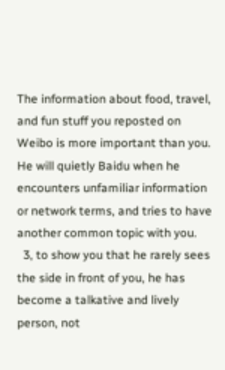The information about food, travel, and fun stuff you reposted on Weibo is more important than you. He will quietly Baidu when he encounters unfamiliar information or network terms, and tries to have another common topic with you.
  3, to show you that he rarely sees the side in front of you, he has become a talkative and lively person, not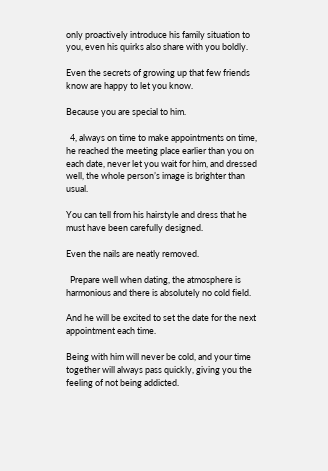only proactively introduce his family situation to you, even his quirks also share with you boldly.

Even the secrets of growing up that few friends know are happy to let you know.

Because you are special to him.

  4, always on time to make appointments on time, he reached the meeting place earlier than you on each date, never let you wait for him, and dressed well, the whole person’s image is brighter than usual.

You can tell from his hairstyle and dress that he must have been carefully designed.

Even the nails are neatly removed.

  Prepare well when dating, the atmosphere is harmonious and there is absolutely no cold field.

And he will be excited to set the date for the next appointment each time.

Being with him will never be cold, and your time together will always pass quickly, giving you the feeling of not being addicted.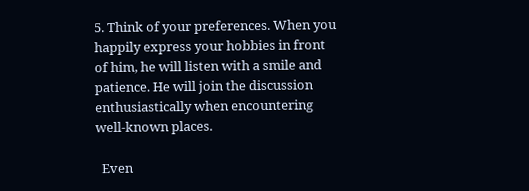5. Think of your preferences. When you happily express your hobbies in front of him, he will listen with a smile and patience. He will join the discussion enthusiastically when encountering well-known places.

  Even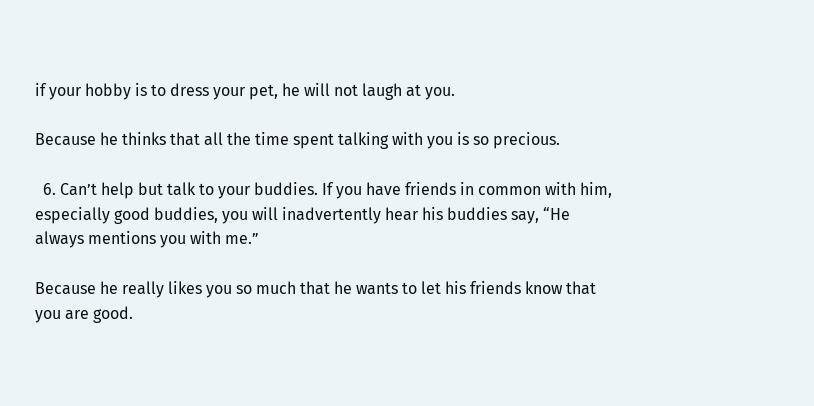if your hobby is to dress your pet, he will not laugh at you.

Because he thinks that all the time spent talking with you is so precious.

  6. Can’t help but talk to your buddies. If you have friends in common with him, especially good buddies, you will inadvertently hear his buddies say, “He always mentions you with me.”

Because he really likes you so much that he wants to let his friends know that you are good.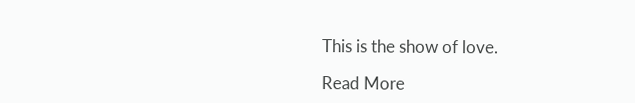This is the show of love.

Read More